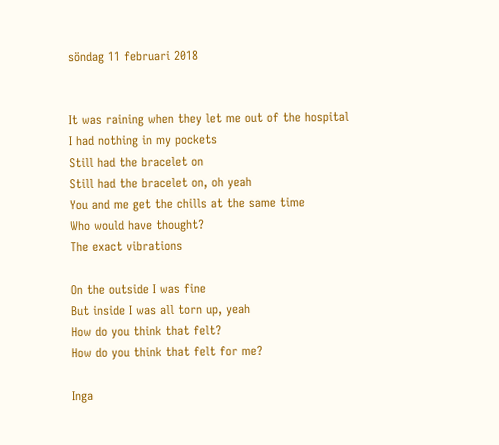söndag 11 februari 2018


It was raining when they let me out of the hospital
I had nothing in my pockets
Still had the bracelet on
Still had the bracelet on, oh yeah
You and me get the chills at the same time
Who would have thought?
The exact vibrations

On the outside I was fine
But inside I was all torn up, yeah
How do you think that felt?
How do you think that felt for me?

Inga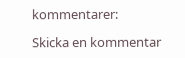kommentarer:

Skicka en kommentar